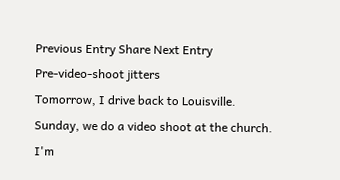Previous Entry Share Next Entry
Pre-video-shoot jitters
Tomorrow, I drive back to Louisville.
Sunday, we do a video shoot at the church.
I'm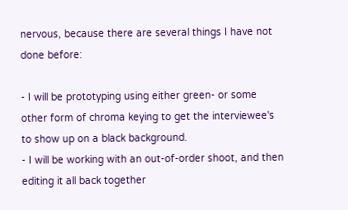nervous, because there are several things I have not done before:

- I will be prototyping using either green- or some other form of chroma keying to get the interviewee's to show up on a black background.
- I will be working with an out-of-order shoot, and then editing it all back together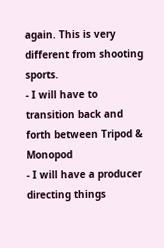again. This is very different from shooting sports.
- I will have to transition back and forth between Tripod & Monopod
- I will have a producer directing things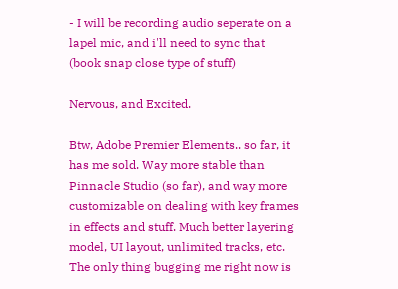- I will be recording audio seperate on a lapel mic, and i'll need to sync that (book snap close type of stuff)

Nervous, and Excited.

Btw, Adobe Premier Elements.. so far, it has me sold. Way more stable than Pinnacle Studio (so far), and way more customizable on dealing with key frames in effects and stuff. Much better layering model, UI layout, unlimited tracks, etc. The only thing bugging me right now is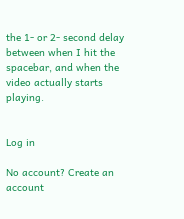the 1- or 2- second delay between when I hit the spacebar, and when the video actually starts playing.


Log in

No account? Create an account